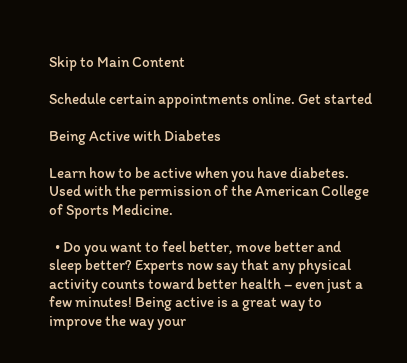Skip to Main Content

Schedule certain appointments online. Get started

Being Active with Diabetes

Learn how to be active when you have diabetes. Used with the permission of the American College of Sports Medicine.

  • Do you want to feel better, move better and sleep better? Experts now say that any physical activity counts toward better health – even just a few minutes! Being active is a great way to improve the way your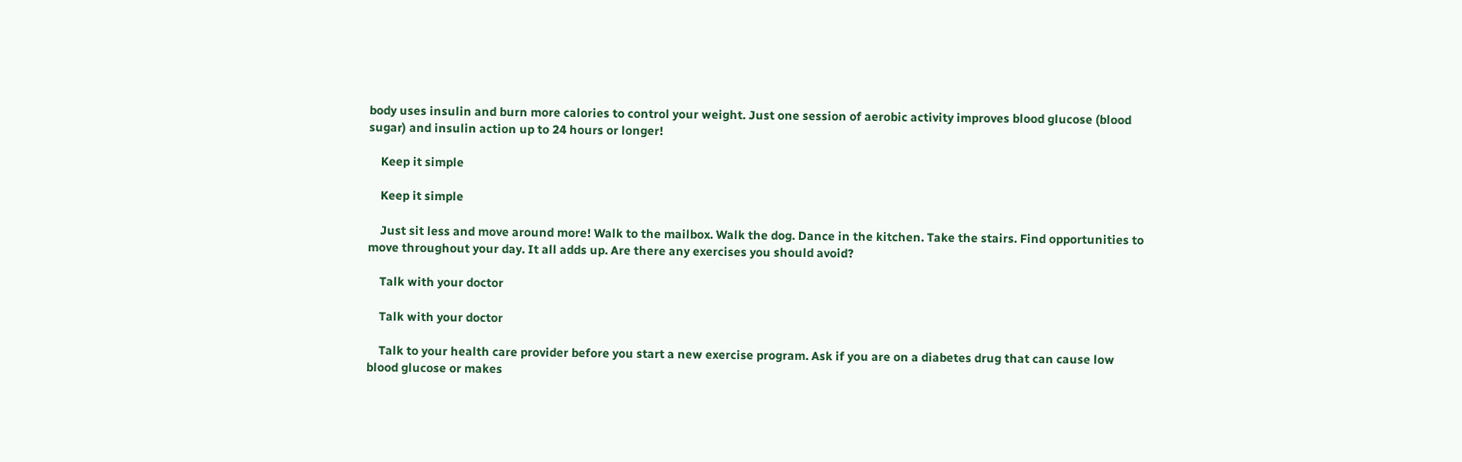body uses insulin and burn more calories to control your weight. Just one session of aerobic activity improves blood glucose (blood sugar) and insulin action up to 24 hours or longer!

    Keep it simple

    Keep it simple

    Just sit less and move around more! Walk to the mailbox. Walk the dog. Dance in the kitchen. Take the stairs. Find opportunities to move throughout your day. It all adds up. Are there any exercises you should avoid?

    Talk with your doctor

    Talk with your doctor

    Talk to your health care provider before you start a new exercise program. Ask if you are on a diabetes drug that can cause low blood glucose or makes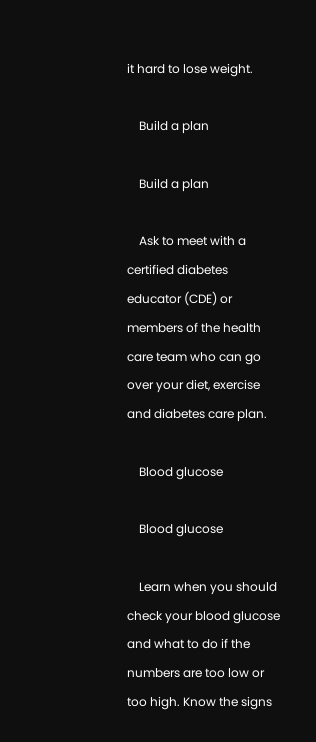it hard to lose weight.

    Build a plan

    Build a plan

    Ask to meet with a certified diabetes educator (CDE) or members of the health care team who can go over your diet, exercise and diabetes care plan.

    Blood glucose

    Blood glucose

    Learn when you should check your blood glucose and what to do if the numbers are too low or too high. Know the signs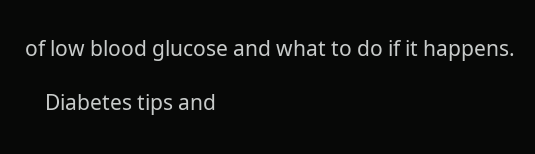of low blood glucose and what to do if it happens.

    Diabetes tips and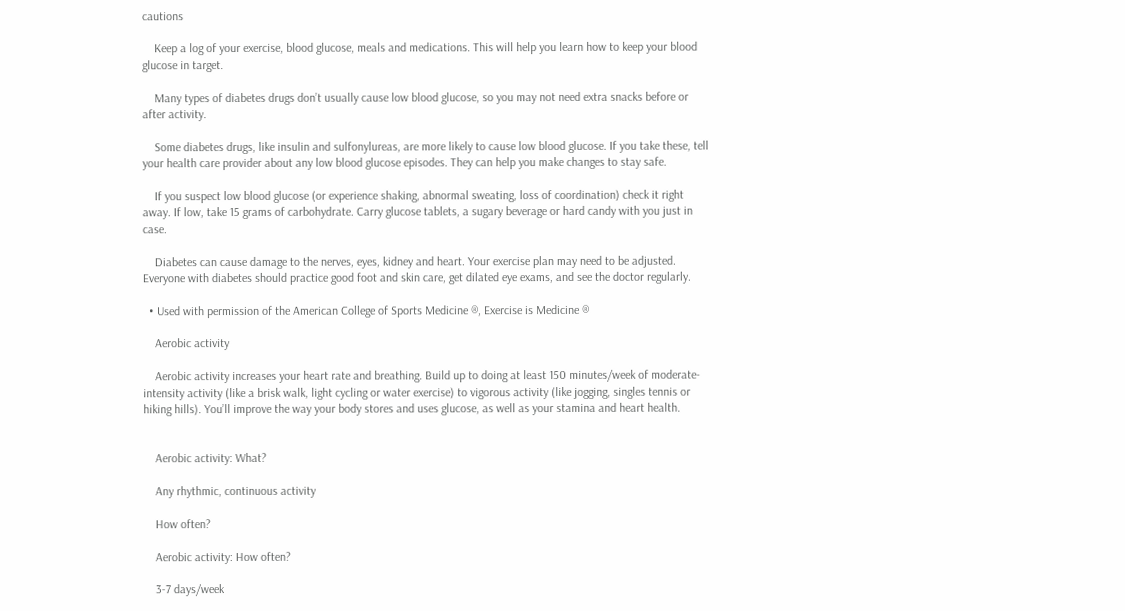cautions

    Keep a log of your exercise, blood glucose, meals and medications. This will help you learn how to keep your blood glucose in target.

    Many types of diabetes drugs don’t usually cause low blood glucose, so you may not need extra snacks before or after activity.

    Some diabetes drugs, like insulin and sulfonylureas, are more likely to cause low blood glucose. If you take these, tell your health care provider about any low blood glucose episodes. They can help you make changes to stay safe.

    If you suspect low blood glucose (or experience shaking, abnormal sweating, loss of coordination) check it right away. If low, take 15 grams of carbohydrate. Carry glucose tablets, a sugary beverage or hard candy with you just in case.

    Diabetes can cause damage to the nerves, eyes, kidney and heart. Your exercise plan may need to be adjusted. Everyone with diabetes should practice good foot and skin care, get dilated eye exams, and see the doctor regularly.

  • Used with permission of the American College of Sports Medicine ®, Exercise is Medicine ®

    Aerobic activity

    Aerobic activity increases your heart rate and breathing. Build up to doing at least 150 minutes/week of moderate-intensity activity (like a brisk walk, light cycling or water exercise) to vigorous activity (like jogging, singles tennis or hiking hills). You’ll improve the way your body stores and uses glucose, as well as your stamina and heart health.


    Aerobic activity: What?

    Any rhythmic, continuous activity

    How often?

    Aerobic activity: How often?

    3-7 days/week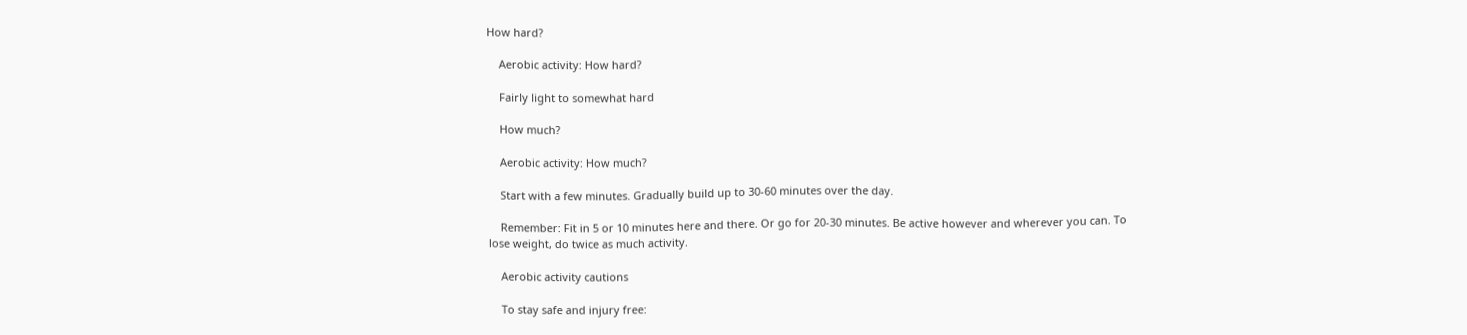How hard?

    Aerobic activity: How hard?

    Fairly light to somewhat hard

    How much?

    Aerobic activity: How much?

    Start with a few minutes. Gradually build up to 30-60 minutes over the day.

    Remember: Fit in 5 or 10 minutes here and there. Or go for 20-30 minutes. Be active however and wherever you can. To lose weight, do twice as much activity.

    Aerobic activity cautions

    To stay safe and injury free: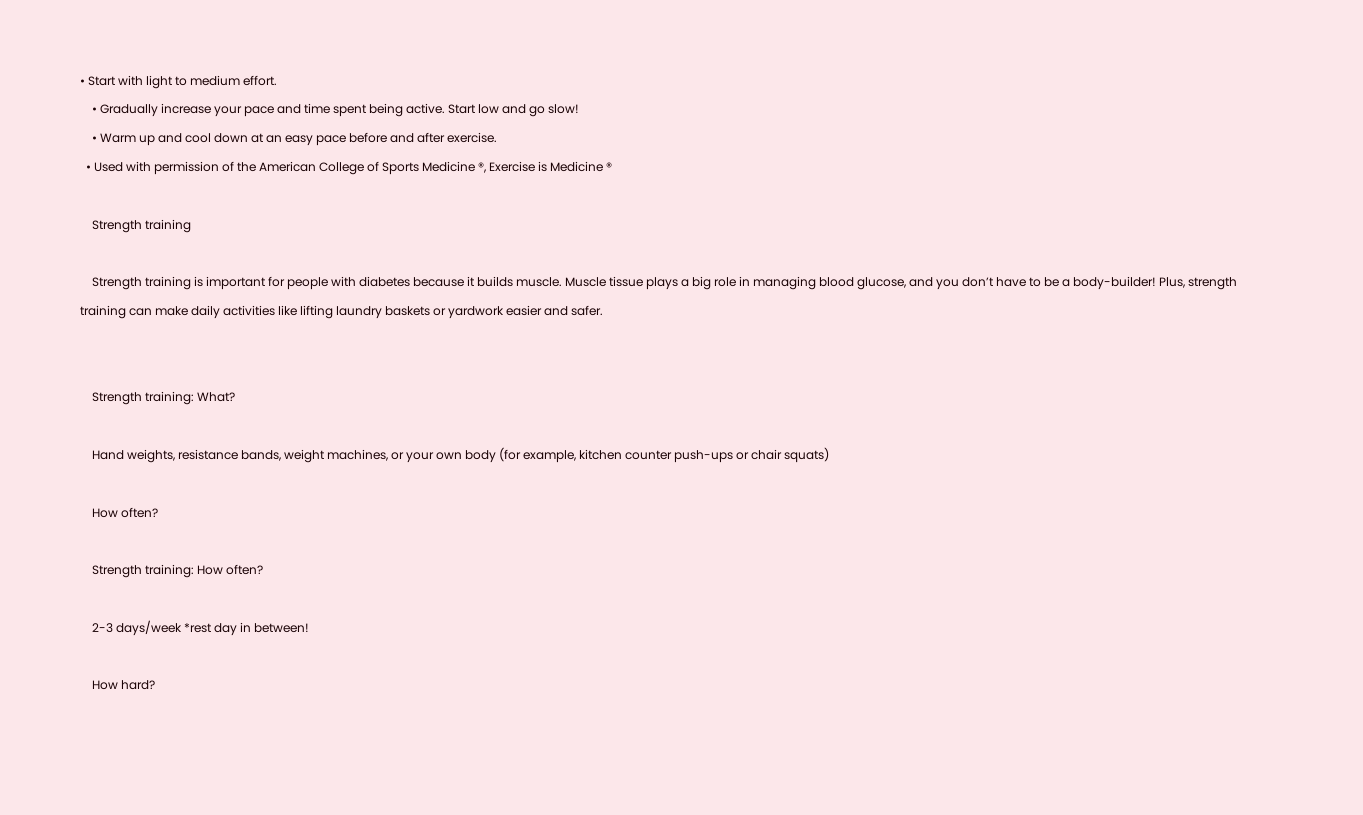• Start with light to medium effort.
    • Gradually increase your pace and time spent being active. Start low and go slow!
    • Warm up and cool down at an easy pace before and after exercise.
  • Used with permission of the American College of Sports Medicine ®, Exercise is Medicine ®

    Strength training

    Strength training is important for people with diabetes because it builds muscle. Muscle tissue plays a big role in managing blood glucose, and you don’t have to be a body-builder! Plus, strength training can make daily activities like lifting laundry baskets or yardwork easier and safer.


    Strength training: What?

    Hand weights, resistance bands, weight machines, or your own body (for example, kitchen counter push-ups or chair squats)

    How often?

    Strength training: How often?

    2-3 days/week *rest day in between!

    How hard?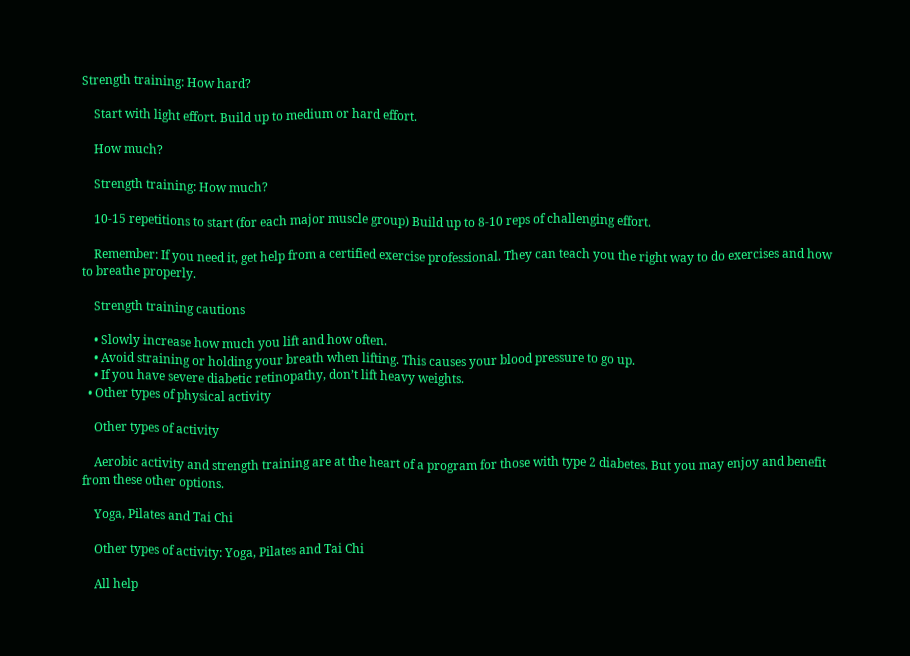Strength training: How hard?

    Start with light effort. Build up to medium or hard effort.

    How much?

    Strength training: How much?

    10-15 repetitions to start (for each major muscle group) Build up to 8-10 reps of challenging effort.

    Remember: If you need it, get help from a certified exercise professional. They can teach you the right way to do exercises and how to breathe properly.

    Strength training cautions

    • Slowly increase how much you lift and how often.
    • Avoid straining or holding your breath when lifting. This causes your blood pressure to go up.
    • If you have severe diabetic retinopathy, don’t lift heavy weights.
  • Other types of physical activity

    Other types of activity

    Aerobic activity and strength training are at the heart of a program for those with type 2 diabetes. But you may enjoy and benefit from these other options.

    Yoga, Pilates and Tai Chi

    Other types of activity: Yoga, Pilates and Tai Chi

    All help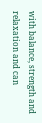with balance, strength and relaxation and can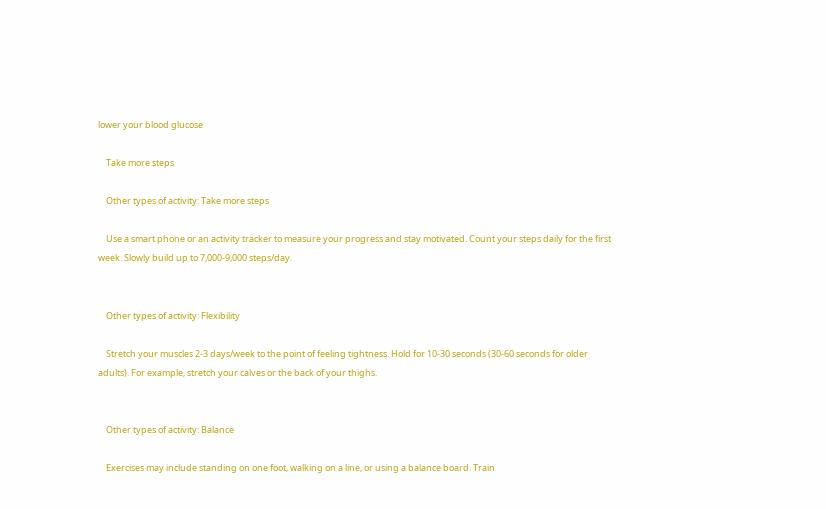lower your blood glucose

    Take more steps

    Other types of activity: Take more steps

    Use a smart phone or an activity tracker to measure your progress and stay motivated. Count your steps daily for the first week. Slowly build up to 7,000-9,000 steps/day.


    Other types of activity: Flexibility

    Stretch your muscles 2-3 days/week to the point of feeling tightness. Hold for 10-30 seconds (30-60 seconds for older adults). For example, stretch your calves or the back of your thighs.


    Other types of activity: Balance

    Exercises may include standing on one foot, walking on a line, or using a balance board. Train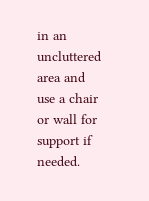in an uncluttered area and use a chair or wall for support if needed.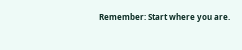Remember: Start where you are.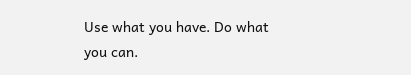Use what you have. Do what you can.